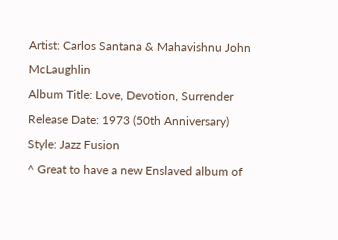Artist: Carlos Santana & Mahavishnu John McLaughlin
Album Title: Love, Devotion, Surrender
Release Date: 1973 (50th Anniversary)
Style: Jazz Fusion
^ Great to have a new Enslaved album of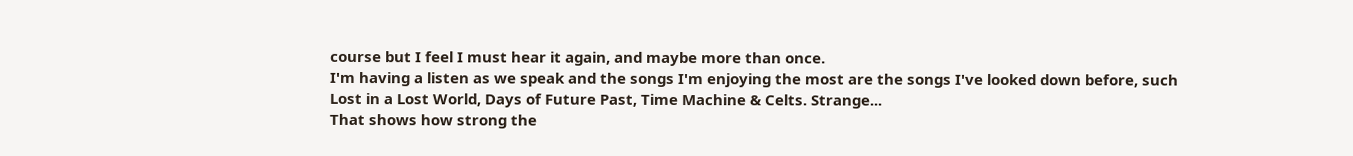course but I feel I must hear it again, and maybe more than once.
I'm having a listen as we speak and the songs I'm enjoying the most are the songs I've looked down before, such Lost in a Lost World, Days of Future Past, Time Machine & Celts. Strange...
That shows how strong the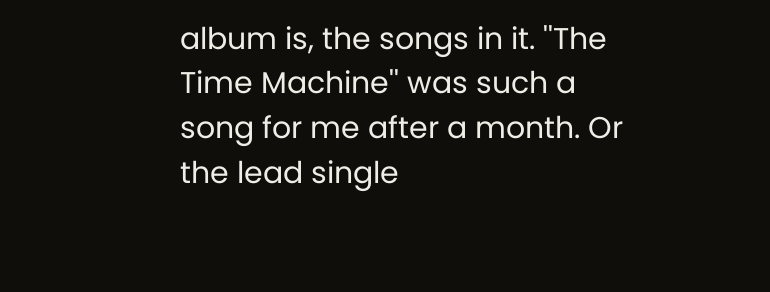album is, the songs in it. ''The Time Machine'' was such a song for me after a month. Or the lead single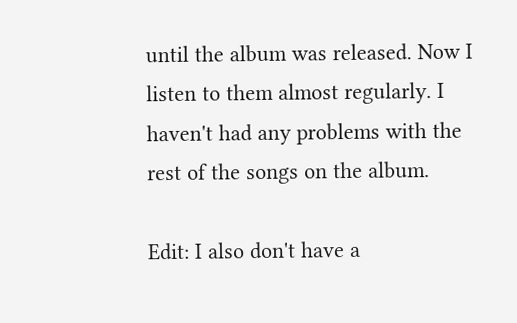until the album was released. Now I listen to them almost regularly. I haven't had any problems with the rest of the songs on the album.

Edit: I also don't have a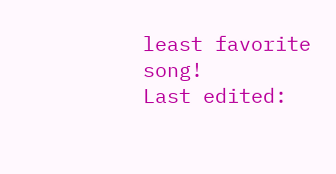least favorite song!
Last edited: